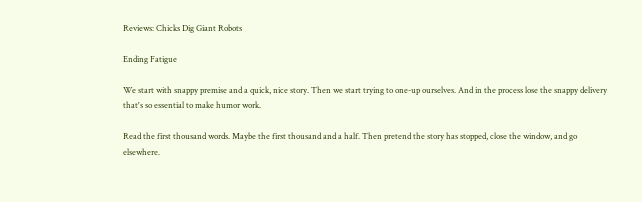Reviews: Chicks Dig Giant Robots

Ending Fatigue

We start with snappy premise and a quick, nice story. Then we start trying to one-up ourselves. And in the process lose the snappy delivery that's so essential to make humor work.

Read the first thousand words. Maybe the first thousand and a half. Then pretend the story has stopped, close the window, and go elsewhere.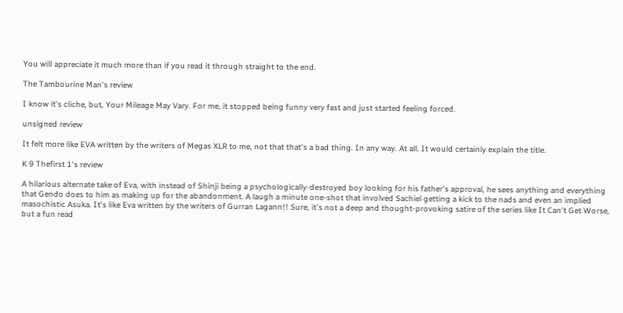You will appreciate it much more than if you read it through straight to the end.

The Tambourine Man's review

I know it's cliche, but, Your Mileage May Vary. For me, it stopped being funny very fast and just started feeling forced.

unsigned review

It felt more like EVA written by the writers of Megas XLR to me, not that that's a bad thing. In any way. At all. It would certainly explain the title.

K 9 Thefirst 1's review

A hilarious alternate take of Eva, with instead of Shinji being a psychologically-destroyed boy looking for his father's approval, he sees anything and everything that Gendo does to him as making up for the abandonment. A laugh a minute one-shot that involved Sachiel getting a kick to the nads and even an implied masochistic Asuka. It's like Eva written by the writers of Gurran Lagann!! Sure, it's not a deep and thought-provoking satire of the series like It Can't Get Worse, but a fun read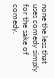none the less that uses comedy simply for the sake of comedy.